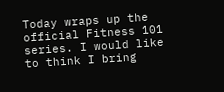Today wraps up the official Fitness 101 series. I would like to think I bring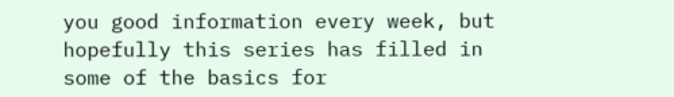you good information every week, but hopefully this series has filled in some of the basics for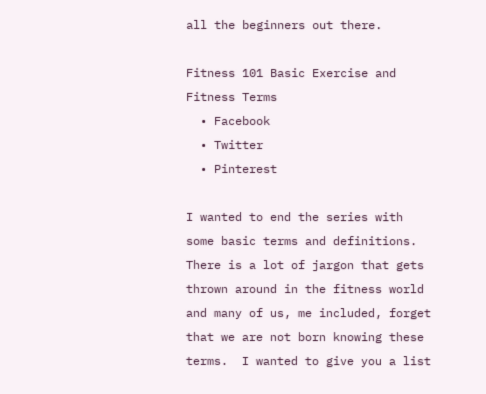all the beginners out there.

Fitness 101 Basic Exercise and Fitness Terms
  • Facebook
  • Twitter
  • Pinterest

I wanted to end the series with some basic terms and definitions. There is a lot of jargon that gets thrown around in the fitness world and many of us, me included, forget that we are not born knowing these terms.  I wanted to give you a list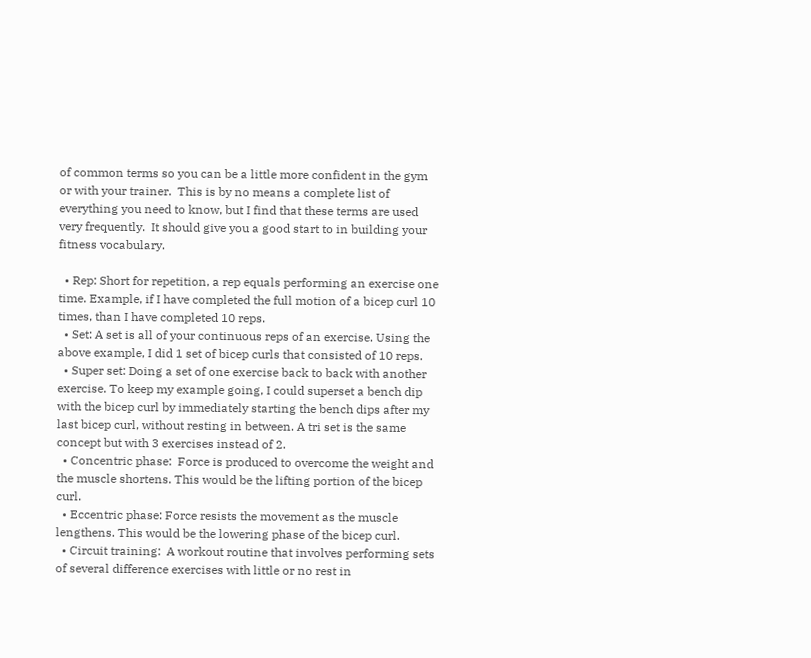of common terms so you can be a little more confident in the gym or with your trainer.  This is by no means a complete list of everything you need to know, but I find that these terms are used very frequently.  It should give you a good start to in building your fitness vocabulary.

  • Rep: Short for repetition, a rep equals performing an exercise one time. Example, if I have completed the full motion of a bicep curl 10 times, than I have completed 10 reps.
  • Set: A set is all of your continuous reps of an exercise. Using the above example, I did 1 set of bicep curls that consisted of 10 reps.
  • Super set: Doing a set of one exercise back to back with another exercise. To keep my example going, I could superset a bench dip with the bicep curl by immediately starting the bench dips after my last bicep curl, without resting in between. A tri set is the same concept but with 3 exercises instead of 2.
  • Concentric phase:  Force is produced to overcome the weight and the muscle shortens. This would be the lifting portion of the bicep curl.
  • Eccentric phase: Force resists the movement as the muscle lengthens. This would be the lowering phase of the bicep curl.
  • Circuit training:  A workout routine that involves performing sets of several difference exercises with little or no rest in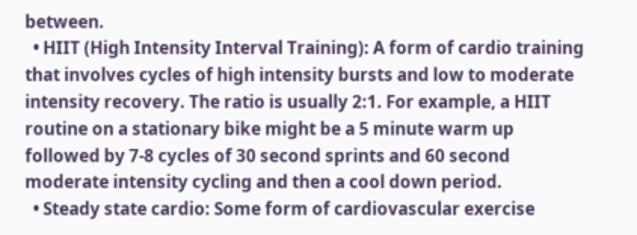between.
  • HIIT (High Intensity Interval Training): A form of cardio training that involves cycles of high intensity bursts and low to moderate intensity recovery. The ratio is usually 2:1. For example, a HIIT routine on a stationary bike might be a 5 minute warm up followed by 7-8 cycles of 30 second sprints and 60 second moderate intensity cycling and then a cool down period.
  • Steady state cardio: Some form of cardiovascular exercise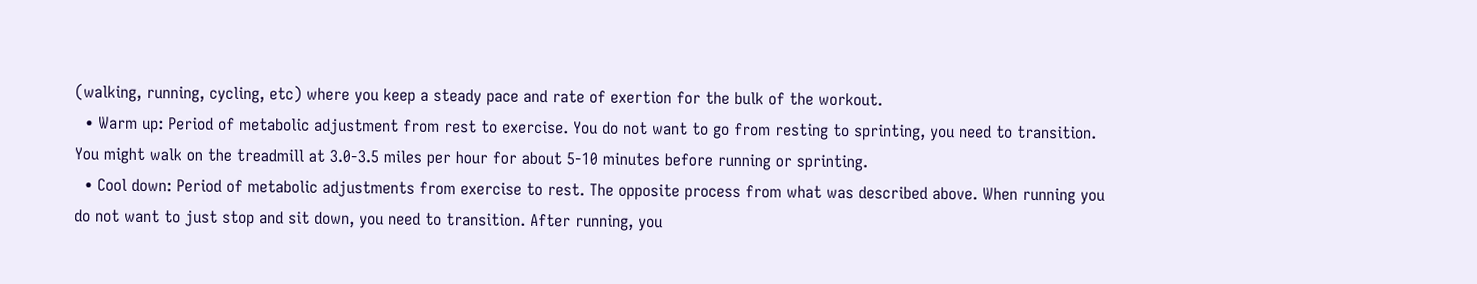(walking, running, cycling, etc) where you keep a steady pace and rate of exertion for the bulk of the workout.
  • Warm up: Period of metabolic adjustment from rest to exercise. You do not want to go from resting to sprinting, you need to transition. You might walk on the treadmill at 3.0-3.5 miles per hour for about 5-10 minutes before running or sprinting.
  • Cool down: Period of metabolic adjustments from exercise to rest. The opposite process from what was described above. When running you do not want to just stop and sit down, you need to transition. After running, you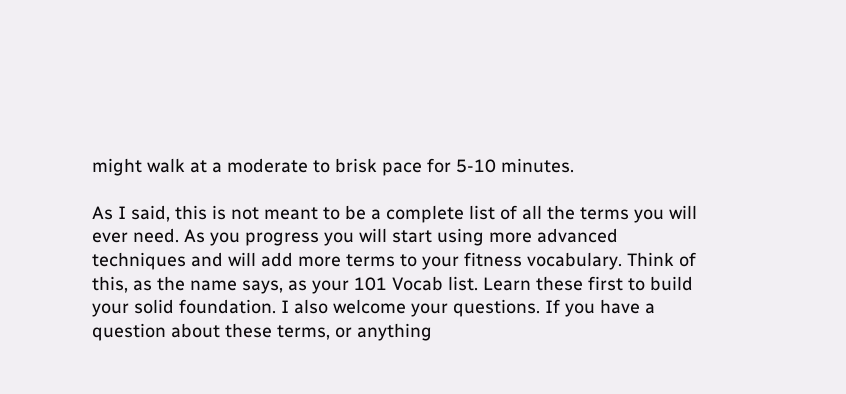might walk at a moderate to brisk pace for 5-10 minutes.

As I said, this is not meant to be a complete list of all the terms you will ever need. As you progress you will start using more advanced techniques and will add more terms to your fitness vocabulary. Think of this, as the name says, as your 101 Vocab list. Learn these first to build your solid foundation. I also welcome your questions. If you have a question about these terms, or anything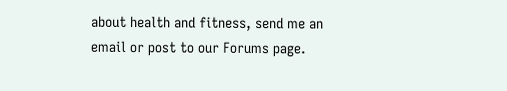about health and fitness, send me an email or post to our Forums page.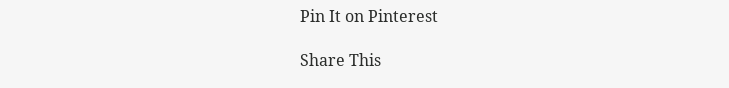Pin It on Pinterest

Share This